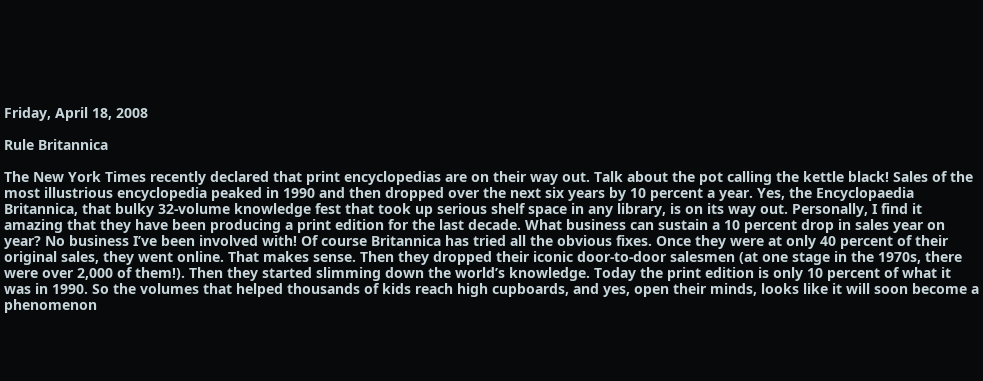Friday, April 18, 2008

Rule Britannica

The New York Times recently declared that print encyclopedias are on their way out. Talk about the pot calling the kettle black! Sales of the most illustrious encyclopedia peaked in 1990 and then dropped over the next six years by 10 percent a year. Yes, the Encyclopaedia Britannica, that bulky 32-volume knowledge fest that took up serious shelf space in any library, is on its way out. Personally, I find it amazing that they have been producing a print edition for the last decade. What business can sustain a 10 percent drop in sales year on year? No business I’ve been involved with! Of course Britannica has tried all the obvious fixes. Once they were at only 40 percent of their original sales, they went online. That makes sense. Then they dropped their iconic door-to-door salesmen (at one stage in the 1970s, there were over 2,000 of them!). Then they started slimming down the world’s knowledge. Today the print edition is only 10 percent of what it was in 1990. So the volumes that helped thousands of kids reach high cupboards, and yes, open their minds, looks like it will soon become a phenomenon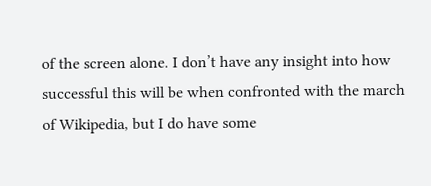of the screen alone. I don’t have any insight into how successful this will be when confronted with the march of Wikipedia, but I do have some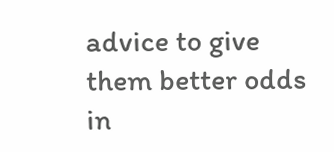advice to give them better odds in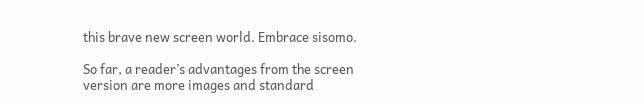this brave new screen world. Embrace sisomo.

So far, a reader’s advantages from the screen version are more images and standard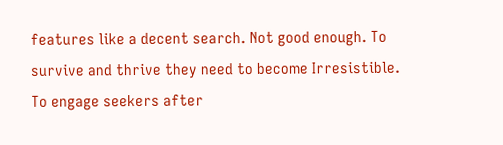features like a decent search. Not good enough. To survive and thrive they need to become Irresistible. To engage seekers after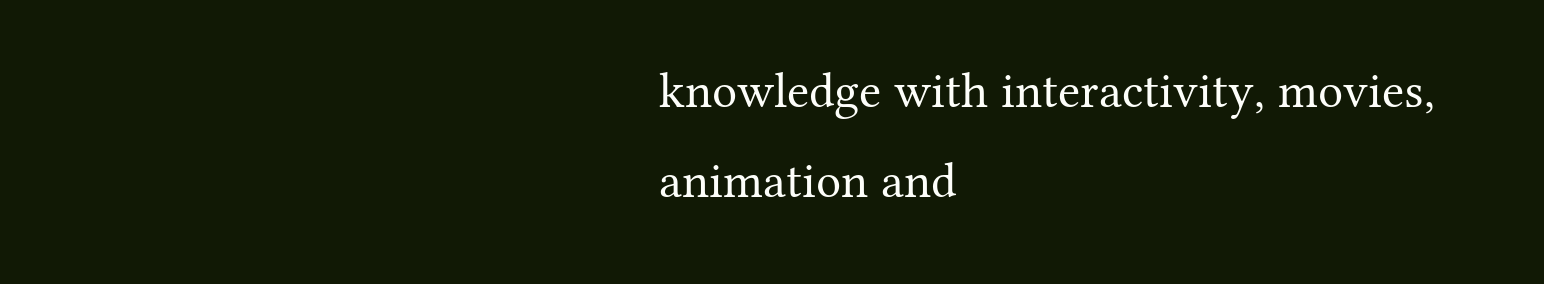knowledge with interactivity, movies, animation and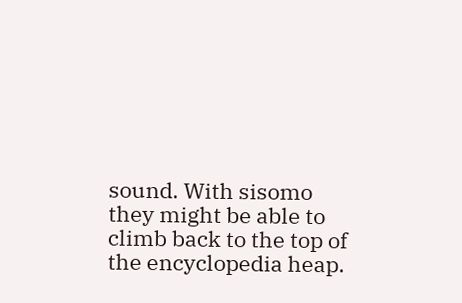sound. With sisomo they might be able to climb back to the top of the encyclopedia heap.